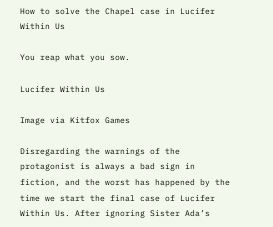How to solve the Chapel case in Lucifer Within Us

You reap what you sow.

Lucifer Within Us

Image via Kitfox Games

Disregarding the warnings of the protagonist is always a bad sign in fiction, and the worst has happened by the time we start the final case of Lucifer Within Us. After ignoring Sister Ada’s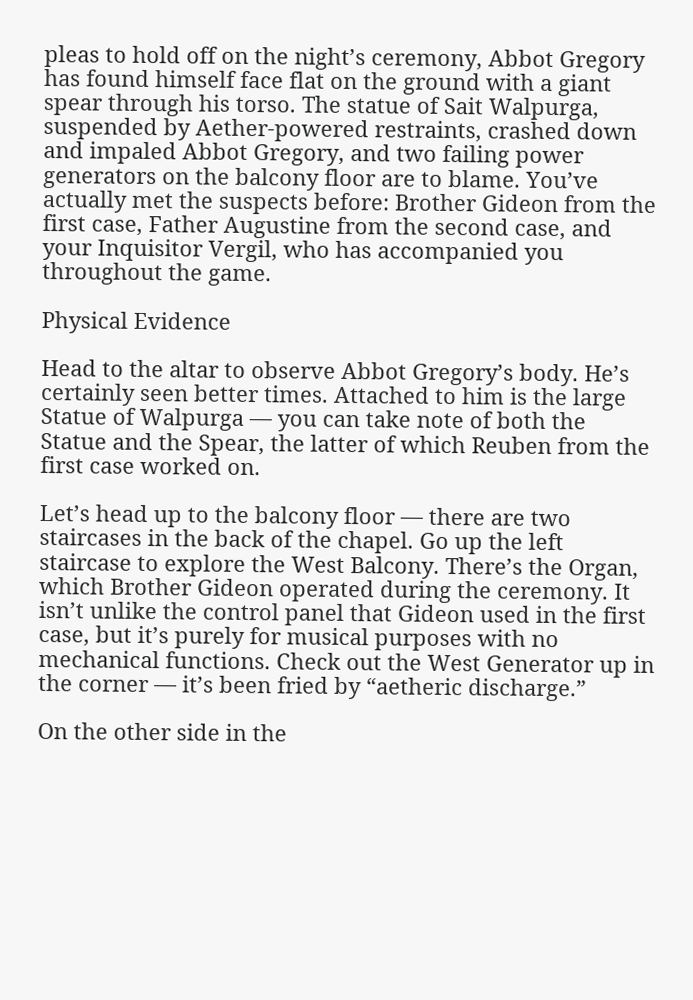pleas to hold off on the night’s ceremony, Abbot Gregory has found himself face flat on the ground with a giant spear through his torso. The statue of Sait Walpurga, suspended by Aether-powered restraints, crashed down and impaled Abbot Gregory, and two failing power generators on the balcony floor are to blame. You’ve actually met the suspects before: Brother Gideon from the first case, Father Augustine from the second case, and your Inquisitor Vergil, who has accompanied you throughout the game.

Physical Evidence

Head to the altar to observe Abbot Gregory’s body. He’s certainly seen better times. Attached to him is the large Statue of Walpurga — you can take note of both the Statue and the Spear, the latter of which Reuben from the first case worked on.

Let’s head up to the balcony floor — there are two staircases in the back of the chapel. Go up the left staircase to explore the West Balcony. There’s the Organ, which Brother Gideon operated during the ceremony. It isn’t unlike the control panel that Gideon used in the first case, but it’s purely for musical purposes with no mechanical functions. Check out the West Generator up in the corner — it’s been fried by “aetheric discharge.”

On the other side in the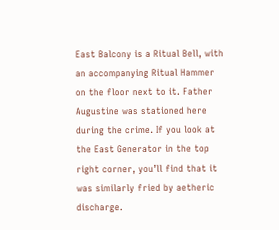East Balcony is a Ritual Bell, with an accompanying Ritual Hammer on the floor next to it. Father Augustine was stationed here during the crime. If you look at the East Generator in the top right corner, you’ll find that it was similarly fried by aetheric discharge.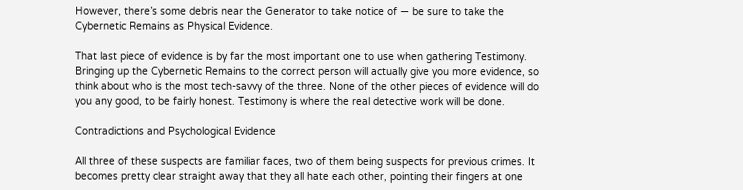However, there’s some debris near the Generator to take notice of — be sure to take the Cybernetic Remains as Physical Evidence.

That last piece of evidence is by far the most important one to use when gathering Testimony. Bringing up the Cybernetic Remains to the correct person will actually give you more evidence, so think about who is the most tech-savvy of the three. None of the other pieces of evidence will do you any good, to be fairly honest. Testimony is where the real detective work will be done.

Contradictions and Psychological Evidence

All three of these suspects are familiar faces, two of them being suspects for previous crimes. It becomes pretty clear straight away that they all hate each other, pointing their fingers at one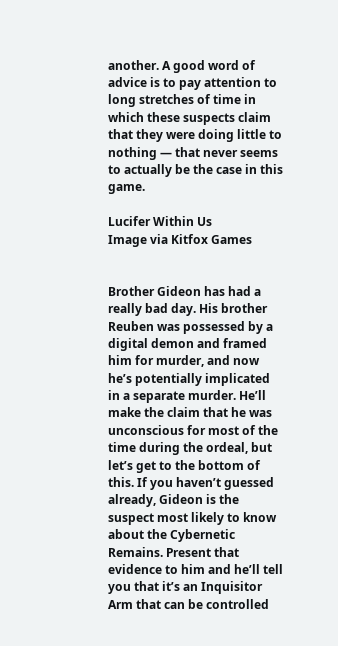another. A good word of advice is to pay attention to long stretches of time in which these suspects claim that they were doing little to nothing — that never seems to actually be the case in this game.

Lucifer Within Us
Image via Kitfox Games


Brother Gideon has had a really bad day. His brother Reuben was possessed by a digital demon and framed him for murder, and now he’s potentially implicated in a separate murder. He’ll make the claim that he was unconscious for most of the time during the ordeal, but let’s get to the bottom of this. If you haven’t guessed already, Gideon is the suspect most likely to know about the Cybernetic Remains. Present that evidence to him and he’ll tell you that it’s an Inquisitor Arm that can be controlled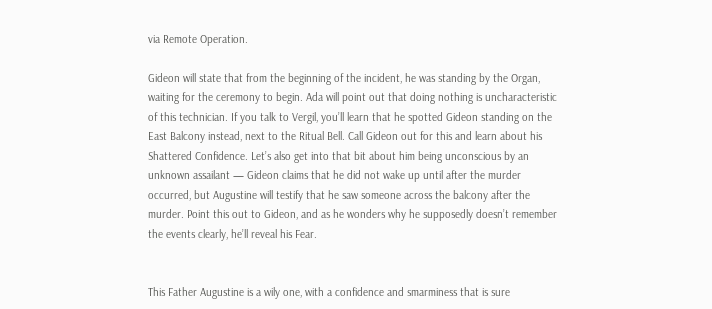via Remote Operation.

Gideon will state that from the beginning of the incident, he was standing by the Organ, waiting for the ceremony to begin. Ada will point out that doing nothing is uncharacteristic of this technician. If you talk to Vergil, you’ll learn that he spotted Gideon standing on the East Balcony instead, next to the Ritual Bell. Call Gideon out for this and learn about his Shattered Confidence. Let’s also get into that bit about him being unconscious by an unknown assailant — Gideon claims that he did not wake up until after the murder occurred, but Augustine will testify that he saw someone across the balcony after the murder. Point this out to Gideon, and as he wonders why he supposedly doesn’t remember the events clearly, he’ll reveal his Fear.


This Father Augustine is a wily one, with a confidence and smarminess that is sure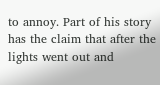to annoy. Part of his story has the claim that after the lights went out and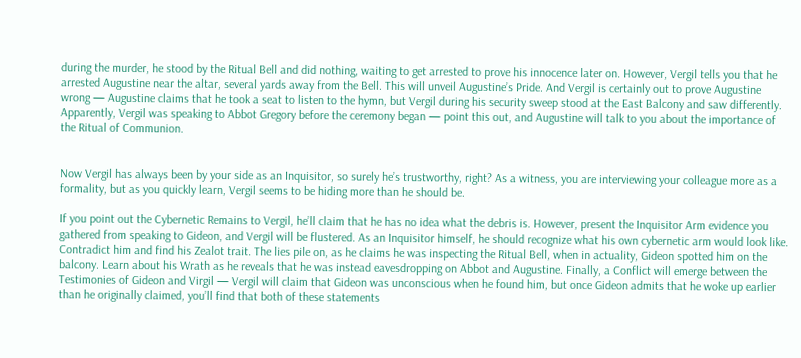during the murder, he stood by the Ritual Bell and did nothing, waiting to get arrested to prove his innocence later on. However, Vergil tells you that he arrested Augustine near the altar, several yards away from the Bell. This will unveil Augustine’s Pride. And Vergil is certainly out to prove Augustine wrong — Augustine claims that he took a seat to listen to the hymn, but Vergil during his security sweep stood at the East Balcony and saw differently. Apparently, Vergil was speaking to Abbot Gregory before the ceremony began — point this out, and Augustine will talk to you about the importance of the Ritual of Communion.


Now Vergil has always been by your side as an Inquisitor, so surely he’s trustworthy, right? As a witness, you are interviewing your colleague more as a formality, but as you quickly learn, Vergil seems to be hiding more than he should be.

If you point out the Cybernetic Remains to Vergil, he’ll claim that he has no idea what the debris is. However, present the Inquisitor Arm evidence you gathered from speaking to Gideon, and Vergil will be flustered. As an Inquisitor himself, he should recognize what his own cybernetic arm would look like. Contradict him and find his Zealot trait. The lies pile on, as he claims he was inspecting the Ritual Bell, when in actuality, Gideon spotted him on the balcony. Learn about his Wrath as he reveals that he was instead eavesdropping on Abbot and Augustine. Finally, a Conflict will emerge between the Testimonies of Gideon and Virgil — Vergil will claim that Gideon was unconscious when he found him, but once Gideon admits that he woke up earlier than he originally claimed, you’ll find that both of these statements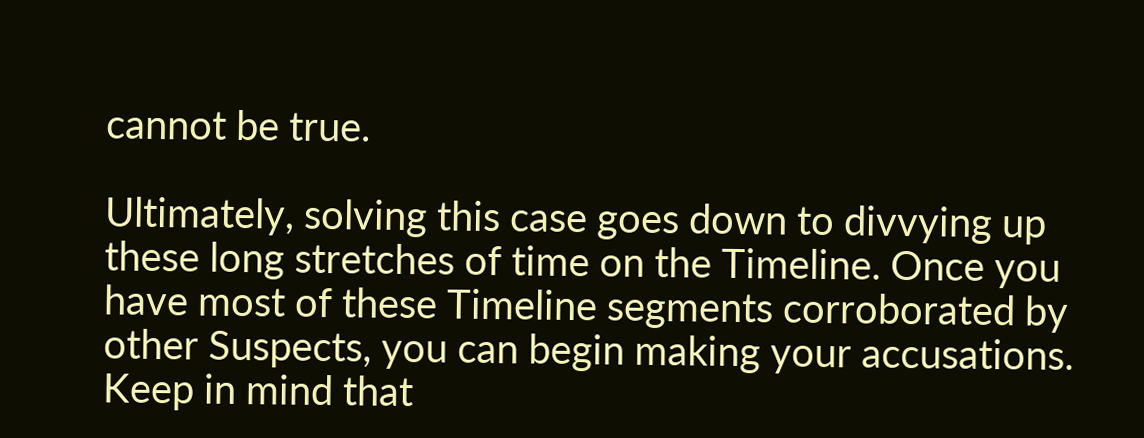cannot be true.

Ultimately, solving this case goes down to divvying up these long stretches of time on the Timeline. Once you have most of these Timeline segments corroborated by other Suspects, you can begin making your accusations. Keep in mind that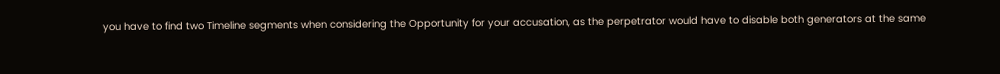you have to find two Timeline segments when considering the Opportunity for your accusation, as the perpetrator would have to disable both generators at the same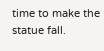time to make the statue fall.